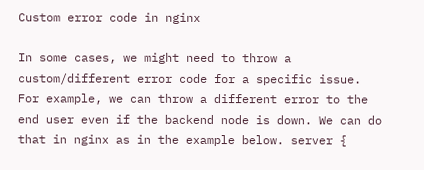Custom error code in nginx

In some cases, we might need to throw a custom/different error code for a specific issue. For example, we can throw a different error to the end user even if the backend node is down. We can do that in nginx as in the example below. server {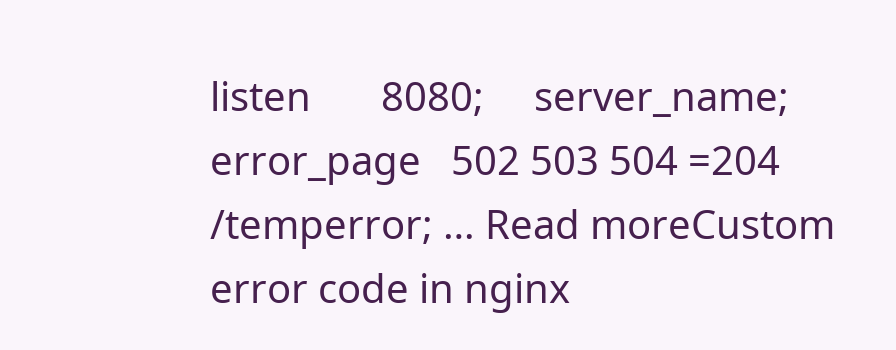listen       8080;     server_name;     error_page   502 503 504 =204 /temperror; … Read moreCustom error code in nginx